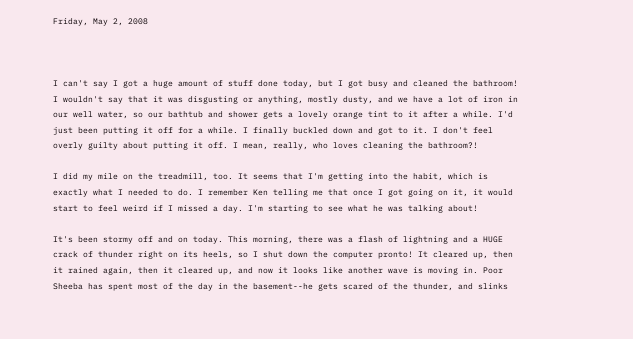Friday, May 2, 2008



I can't say I got a huge amount of stuff done today, but I got busy and cleaned the bathroom! I wouldn't say that it was disgusting or anything, mostly dusty, and we have a lot of iron in our well water, so our bathtub and shower gets a lovely orange tint to it after a while. I'd just been putting it off for a while. I finally buckled down and got to it. I don't feel overly guilty about putting it off. I mean, really, who loves cleaning the bathroom?!

I did my mile on the treadmill, too. It seems that I'm getting into the habit, which is exactly what I needed to do. I remember Ken telling me that once I got going on it, it would start to feel weird if I missed a day. I'm starting to see what he was talking about!

It's been stormy off and on today. This morning, there was a flash of lightning and a HUGE crack of thunder right on its heels, so I shut down the computer pronto! It cleared up, then it rained again, then it cleared up, and now it looks like another wave is moving in. Poor Sheeba has spent most of the day in the basement--he gets scared of the thunder, and slinks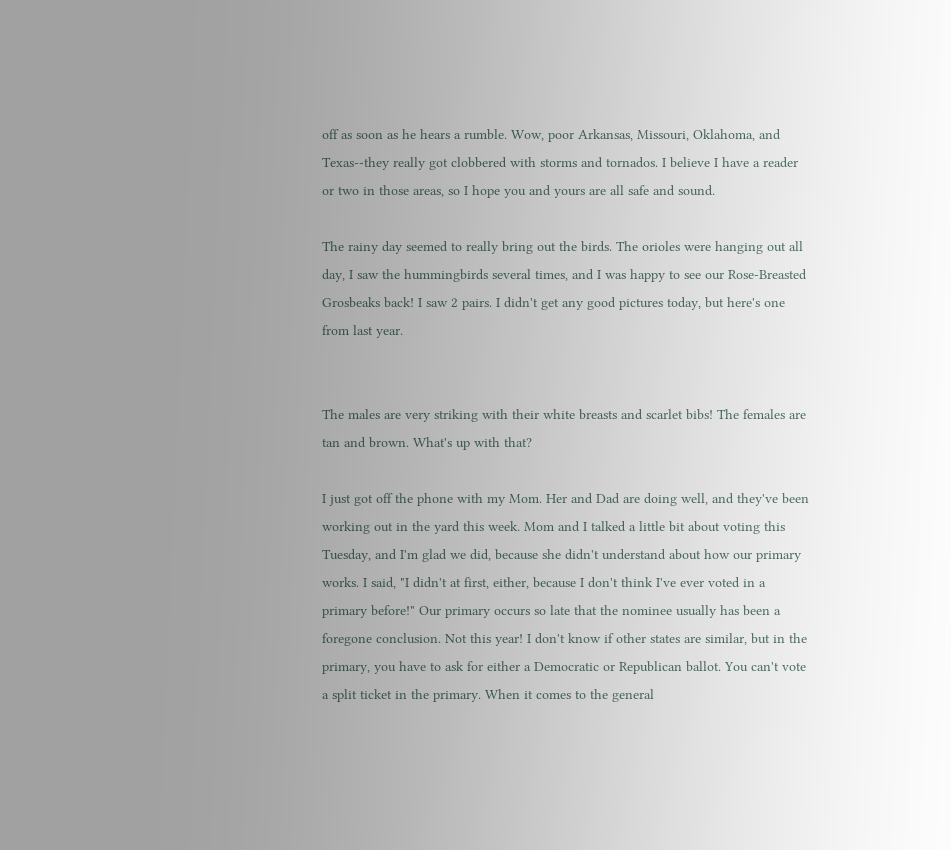off as soon as he hears a rumble. Wow, poor Arkansas, Missouri, Oklahoma, and Texas--they really got clobbered with storms and tornados. I believe I have a reader or two in those areas, so I hope you and yours are all safe and sound.

The rainy day seemed to really bring out the birds. The orioles were hanging out all day, I saw the hummingbirds several times, and I was happy to see our Rose-Breasted Grosbeaks back! I saw 2 pairs. I didn't get any good pictures today, but here's one from last year.


The males are very striking with their white breasts and scarlet bibs! The females are tan and brown. What's up with that?

I just got off the phone with my Mom. Her and Dad are doing well, and they've been working out in the yard this week. Mom and I talked a little bit about voting this Tuesday, and I'm glad we did, because she didn't understand about how our primary works. I said, "I didn't at first, either, because I don't think I've ever voted in a primary before!" Our primary occurs so late that the nominee usually has been a foregone conclusion. Not this year! I don't know if other states are similar, but in the primary, you have to ask for either a Democratic or Republican ballot. You can't vote a split ticket in the primary. When it comes to the general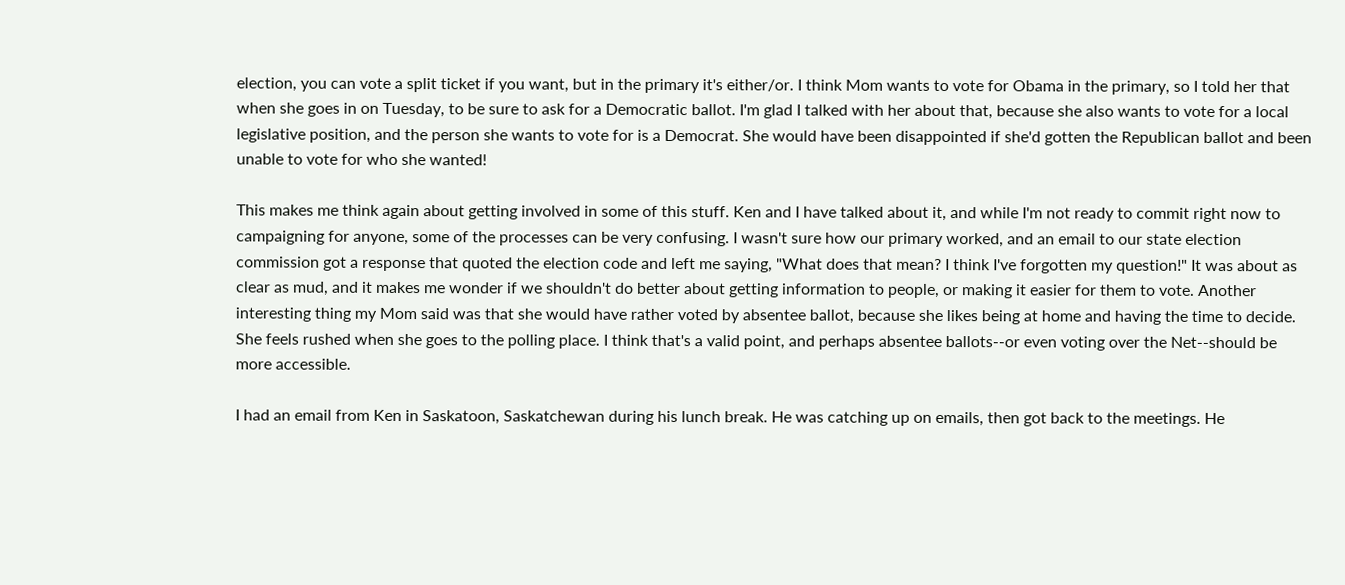election, you can vote a split ticket if you want, but in the primary it's either/or. I think Mom wants to vote for Obama in the primary, so I told her that when she goes in on Tuesday, to be sure to ask for a Democratic ballot. I'm glad I talked with her about that, because she also wants to vote for a local legislative position, and the person she wants to vote for is a Democrat. She would have been disappointed if she'd gotten the Republican ballot and been unable to vote for who she wanted!

This makes me think again about getting involved in some of this stuff. Ken and I have talked about it, and while I'm not ready to commit right now to campaigning for anyone, some of the processes can be very confusing. I wasn't sure how our primary worked, and an email to our state election commission got a response that quoted the election code and left me saying, "What does that mean? I think I've forgotten my question!" It was about as clear as mud, and it makes me wonder if we shouldn't do better about getting information to people, or making it easier for them to vote. Another interesting thing my Mom said was that she would have rather voted by absentee ballot, because she likes being at home and having the time to decide. She feels rushed when she goes to the polling place. I think that's a valid point, and perhaps absentee ballots--or even voting over the Net--should be more accessible.

I had an email from Ken in Saskatoon, Saskatchewan during his lunch break. He was catching up on emails, then got back to the meetings. He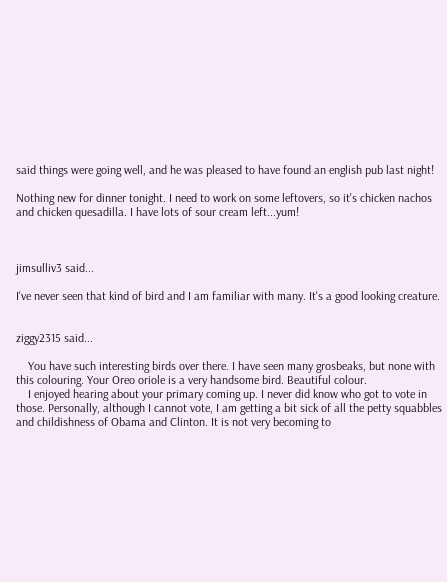said things were going well, and he was pleased to have found an english pub last night!

Nothing new for dinner tonight. I need to work on some leftovers, so it's chicken nachos and chicken quesadilla. I have lots of sour cream left...yum!



jimsulliv3 said...

I've never seen that kind of bird and I am familiar with many. It's a good looking creature.


ziggy2315 said...

    You have such interesting birds over there. I have seen many grosbeaks, but none with this colouring. Your Oreo oriole is a very handsome bird. Beautiful colour.
    I enjoyed hearing about your primary coming up. I never did know who got to vote in those. Personally, although I cannot vote, I am getting a bit sick of all the petty squabbles and childishness of Obama and Clinton. It is not very becoming to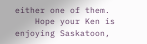either one of them.
    Hope your Ken is enjoying Saskatoon,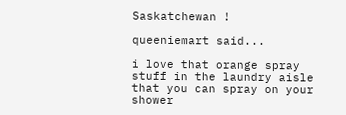Saskatchewan !

queeniemart said...

i love that orange spray stuff in the laundry aisle that you can spray on your shower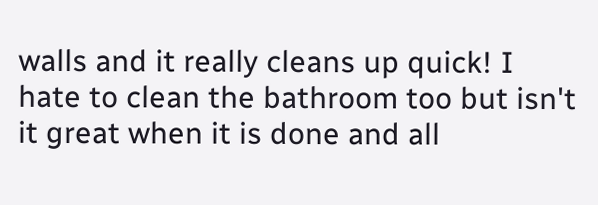walls and it really cleans up quick! I hate to clean the bathroom too but isn't it great when it is done and all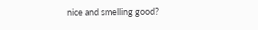nice and smelling good?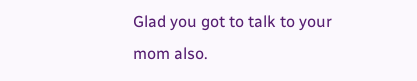Glad you got to talk to your mom also.